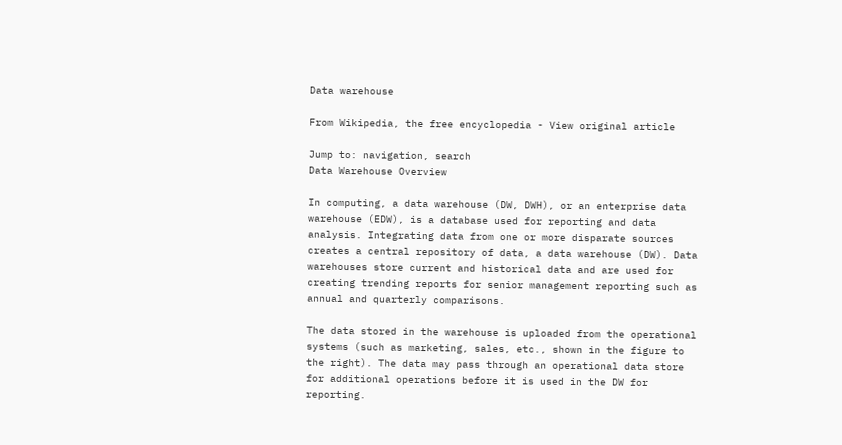Data warehouse

From Wikipedia, the free encyclopedia - View original article

Jump to: navigation, search
Data Warehouse Overview

In computing, a data warehouse (DW, DWH), or an enterprise data warehouse (EDW), is a database used for reporting and data analysis. Integrating data from one or more disparate sources creates a central repository of data, a data warehouse (DW). Data warehouses store current and historical data and are used for creating trending reports for senior management reporting such as annual and quarterly comparisons.

The data stored in the warehouse is uploaded from the operational systems (such as marketing, sales, etc., shown in the figure to the right). The data may pass through an operational data store for additional operations before it is used in the DW for reporting.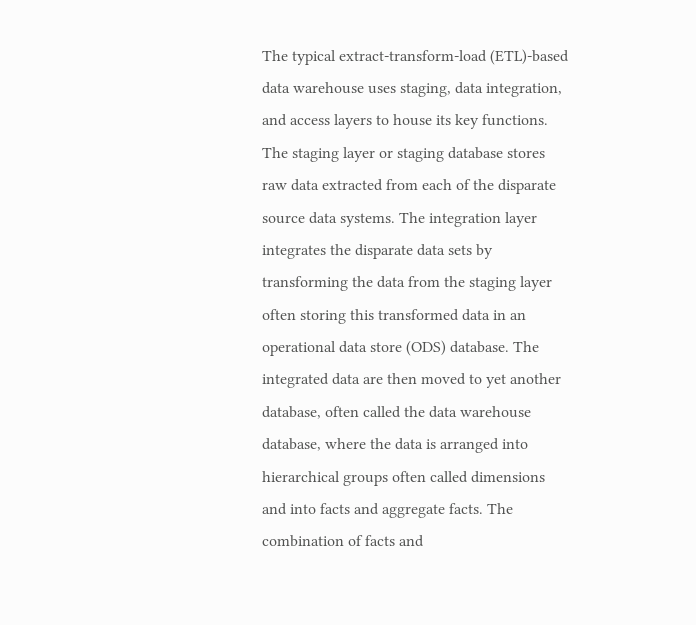The typical extract-transform-load (ETL)-based data warehouse uses staging, data integration, and access layers to house its key functions. The staging layer or staging database stores raw data extracted from each of the disparate source data systems. The integration layer integrates the disparate data sets by transforming the data from the staging layer often storing this transformed data in an operational data store (ODS) database. The integrated data are then moved to yet another database, often called the data warehouse database, where the data is arranged into hierarchical groups often called dimensions and into facts and aggregate facts. The combination of facts and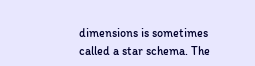dimensions is sometimes called a star schema. The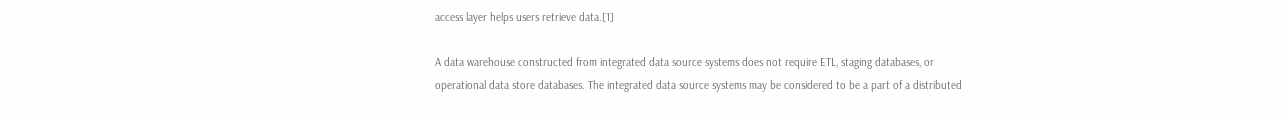access layer helps users retrieve data.[1]

A data warehouse constructed from integrated data source systems does not require ETL, staging databases, or operational data store databases. The integrated data source systems may be considered to be a part of a distributed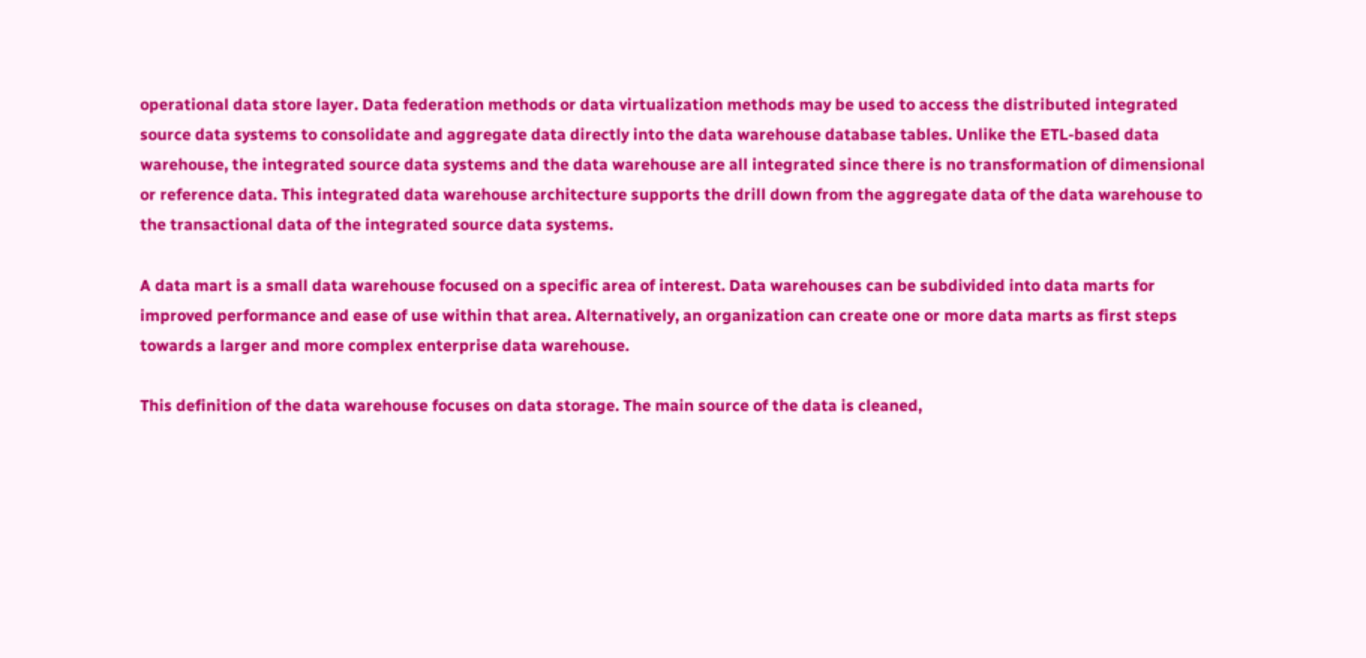operational data store layer. Data federation methods or data virtualization methods may be used to access the distributed integrated source data systems to consolidate and aggregate data directly into the data warehouse database tables. Unlike the ETL-based data warehouse, the integrated source data systems and the data warehouse are all integrated since there is no transformation of dimensional or reference data. This integrated data warehouse architecture supports the drill down from the aggregate data of the data warehouse to the transactional data of the integrated source data systems.

A data mart is a small data warehouse focused on a specific area of interest. Data warehouses can be subdivided into data marts for improved performance and ease of use within that area. Alternatively, an organization can create one or more data marts as first steps towards a larger and more complex enterprise data warehouse.

This definition of the data warehouse focuses on data storage. The main source of the data is cleaned,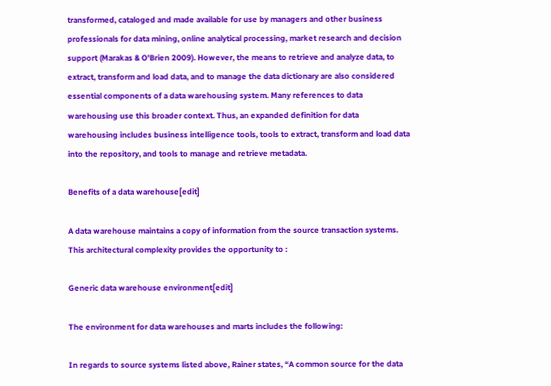transformed, cataloged and made available for use by managers and other business professionals for data mining, online analytical processing, market research and decision support (Marakas & O'Brien 2009). However, the means to retrieve and analyze data, to extract, transform and load data, and to manage the data dictionary are also considered essential components of a data warehousing system. Many references to data warehousing use this broader context. Thus, an expanded definition for data warehousing includes business intelligence tools, tools to extract, transform and load data into the repository, and tools to manage and retrieve metadata.

Benefits of a data warehouse[edit]

A data warehouse maintains a copy of information from the source transaction systems. This architectural complexity provides the opportunity to :

Generic data warehouse environment[edit]

The environment for data warehouses and marts includes the following:

In regards to source systems listed above, Rainer states, “A common source for the data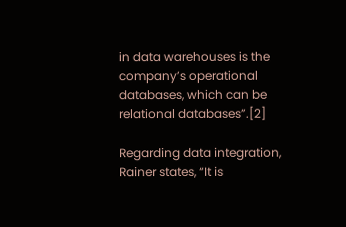in data warehouses is the company’s operational databases, which can be relational databases”.[2]

Regarding data integration, Rainer states, “It is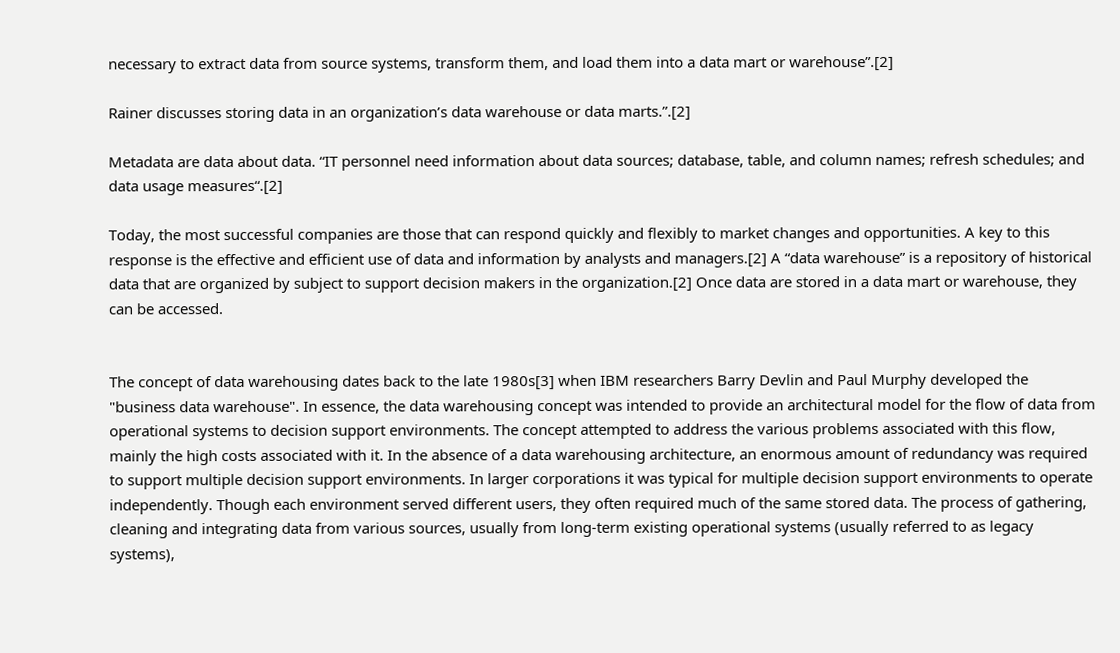necessary to extract data from source systems, transform them, and load them into a data mart or warehouse”.[2]

Rainer discusses storing data in an organization’s data warehouse or data marts.”.[2]

Metadata are data about data. “IT personnel need information about data sources; database, table, and column names; refresh schedules; and data usage measures“.[2]

Today, the most successful companies are those that can respond quickly and flexibly to market changes and opportunities. A key to this response is the effective and efficient use of data and information by analysts and managers.[2] A “data warehouse” is a repository of historical data that are organized by subject to support decision makers in the organization.[2] Once data are stored in a data mart or warehouse, they can be accessed.


The concept of data warehousing dates back to the late 1980s[3] when IBM researchers Barry Devlin and Paul Murphy developed the "business data warehouse". In essence, the data warehousing concept was intended to provide an architectural model for the flow of data from operational systems to decision support environments. The concept attempted to address the various problems associated with this flow, mainly the high costs associated with it. In the absence of a data warehousing architecture, an enormous amount of redundancy was required to support multiple decision support environments. In larger corporations it was typical for multiple decision support environments to operate independently. Though each environment served different users, they often required much of the same stored data. The process of gathering, cleaning and integrating data from various sources, usually from long-term existing operational systems (usually referred to as legacy systems),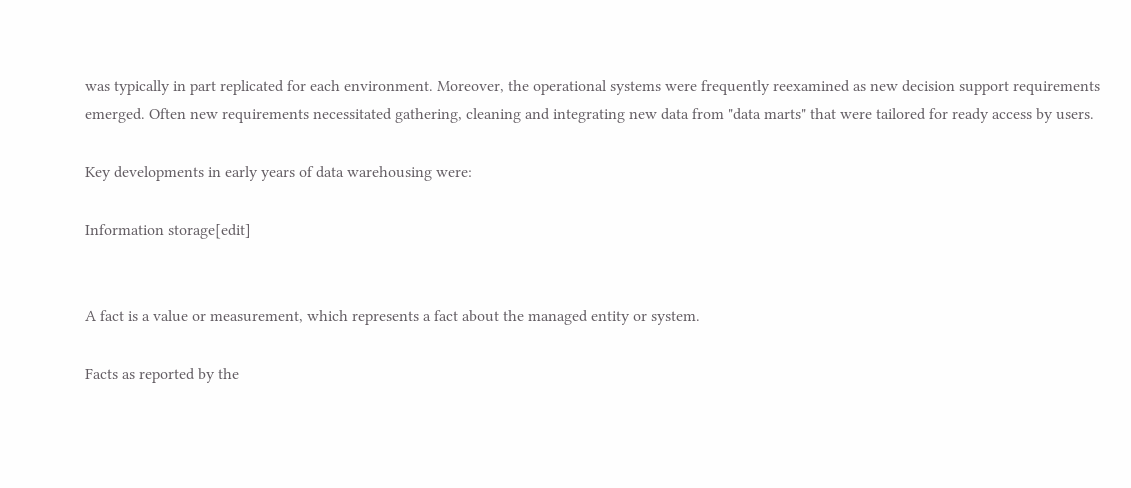was typically in part replicated for each environment. Moreover, the operational systems were frequently reexamined as new decision support requirements emerged. Often new requirements necessitated gathering, cleaning and integrating new data from "data marts" that were tailored for ready access by users.

Key developments in early years of data warehousing were:

Information storage[edit]


A fact is a value or measurement, which represents a fact about the managed entity or system.

Facts as reported by the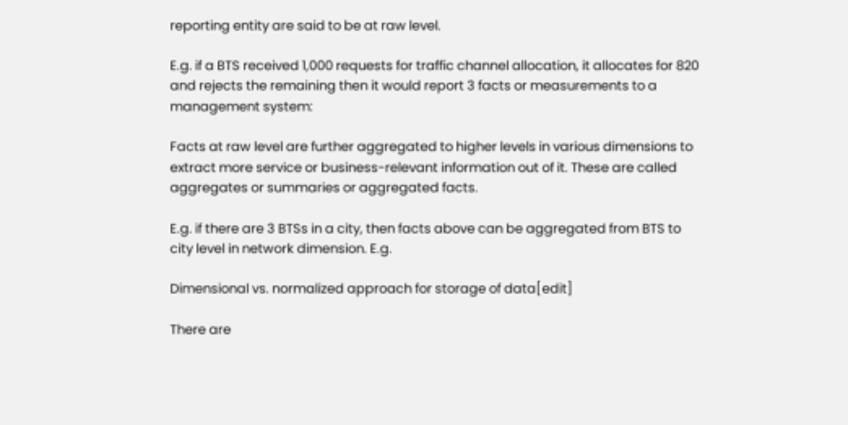reporting entity are said to be at raw level.

E.g. if a BTS received 1,000 requests for traffic channel allocation, it allocates for 820 and rejects the remaining then it would report 3 facts or measurements to a management system:

Facts at raw level are further aggregated to higher levels in various dimensions to extract more service or business-relevant information out of it. These are called aggregates or summaries or aggregated facts.

E.g. if there are 3 BTSs in a city, then facts above can be aggregated from BTS to city level in network dimension. E.g.

Dimensional vs. normalized approach for storage of data[edit]

There are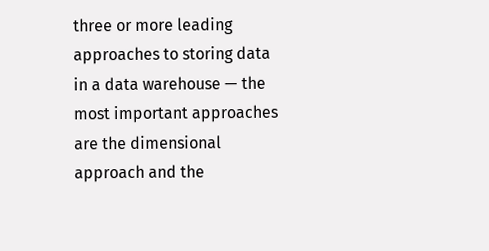three or more leading approaches to storing data in a data warehouse — the most important approaches are the dimensional approach and the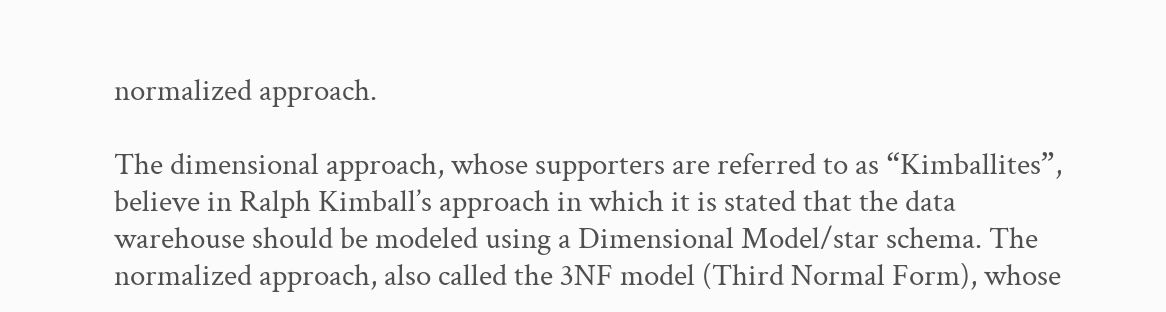normalized approach.

The dimensional approach, whose supporters are referred to as “Kimballites”, believe in Ralph Kimball’s approach in which it is stated that the data warehouse should be modeled using a Dimensional Model/star schema. The normalized approach, also called the 3NF model (Third Normal Form), whose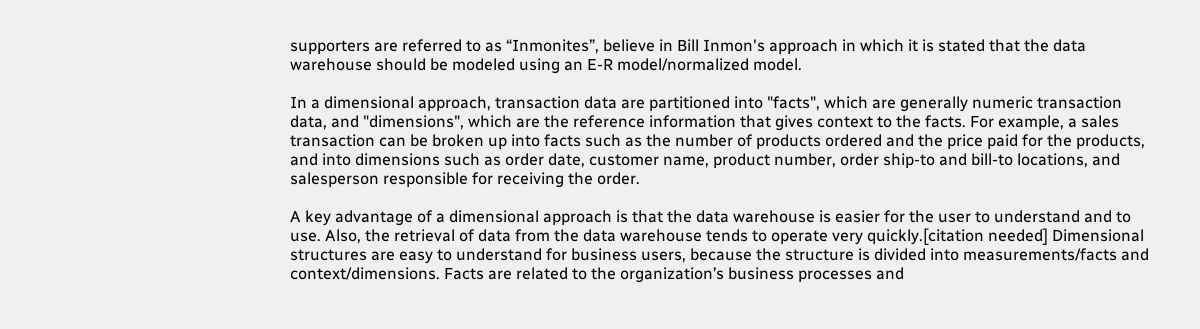supporters are referred to as “Inmonites”, believe in Bill Inmon's approach in which it is stated that the data warehouse should be modeled using an E-R model/normalized model.

In a dimensional approach, transaction data are partitioned into "facts", which are generally numeric transaction data, and "dimensions", which are the reference information that gives context to the facts. For example, a sales transaction can be broken up into facts such as the number of products ordered and the price paid for the products, and into dimensions such as order date, customer name, product number, order ship-to and bill-to locations, and salesperson responsible for receiving the order.

A key advantage of a dimensional approach is that the data warehouse is easier for the user to understand and to use. Also, the retrieval of data from the data warehouse tends to operate very quickly.[citation needed] Dimensional structures are easy to understand for business users, because the structure is divided into measurements/facts and context/dimensions. Facts are related to the organization’s business processes and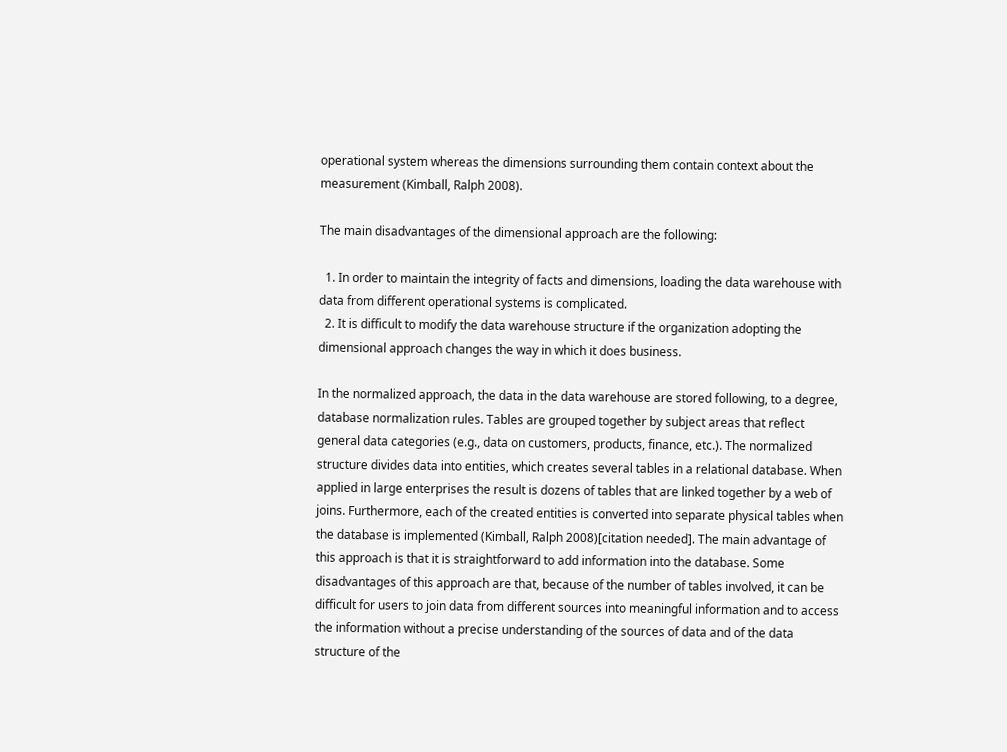operational system whereas the dimensions surrounding them contain context about the measurement (Kimball, Ralph 2008).

The main disadvantages of the dimensional approach are the following:

  1. In order to maintain the integrity of facts and dimensions, loading the data warehouse with data from different operational systems is complicated.
  2. It is difficult to modify the data warehouse structure if the organization adopting the dimensional approach changes the way in which it does business.

In the normalized approach, the data in the data warehouse are stored following, to a degree, database normalization rules. Tables are grouped together by subject areas that reflect general data categories (e.g., data on customers, products, finance, etc.). The normalized structure divides data into entities, which creates several tables in a relational database. When applied in large enterprises the result is dozens of tables that are linked together by a web of joins. Furthermore, each of the created entities is converted into separate physical tables when the database is implemented (Kimball, Ralph 2008)[citation needed]. The main advantage of this approach is that it is straightforward to add information into the database. Some disadvantages of this approach are that, because of the number of tables involved, it can be difficult for users to join data from different sources into meaningful information and to access the information without a precise understanding of the sources of data and of the data structure of the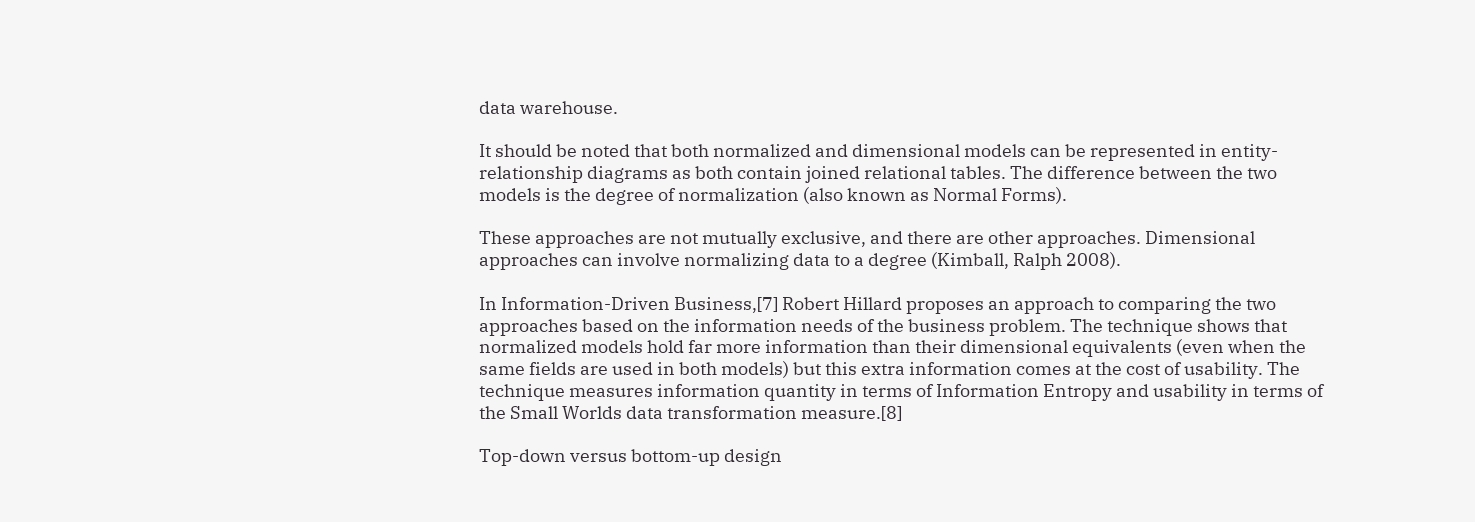data warehouse.

It should be noted that both normalized and dimensional models can be represented in entity-relationship diagrams as both contain joined relational tables. The difference between the two models is the degree of normalization (also known as Normal Forms).

These approaches are not mutually exclusive, and there are other approaches. Dimensional approaches can involve normalizing data to a degree (Kimball, Ralph 2008).

In Information-Driven Business,[7] Robert Hillard proposes an approach to comparing the two approaches based on the information needs of the business problem. The technique shows that normalized models hold far more information than their dimensional equivalents (even when the same fields are used in both models) but this extra information comes at the cost of usability. The technique measures information quantity in terms of Information Entropy and usability in terms of the Small Worlds data transformation measure.[8]

Top-down versus bottom-up design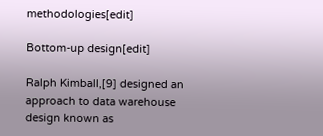methodologies[edit]

Bottom-up design[edit]

Ralph Kimball,[9] designed an approach to data warehouse design known as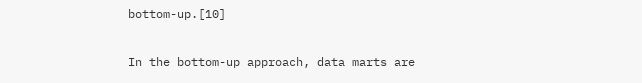bottom-up.[10]

In the bottom-up approach, data marts are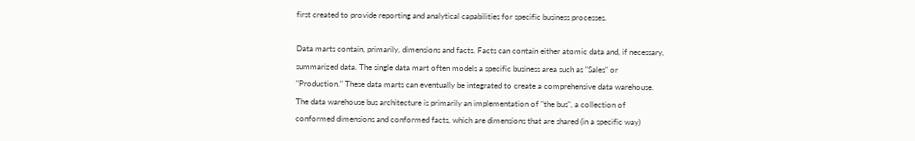first created to provide reporting and analytical capabilities for specific business processes.

Data marts contain, primarily, dimensions and facts. Facts can contain either atomic data and, if necessary, summarized data. The single data mart often models a specific business area such as "Sales" or "Production." These data marts can eventually be integrated to create a comprehensive data warehouse. The data warehouse bus architecture is primarily an implementation of "the bus", a collection of conformed dimensions and conformed facts, which are dimensions that are shared (in a specific way)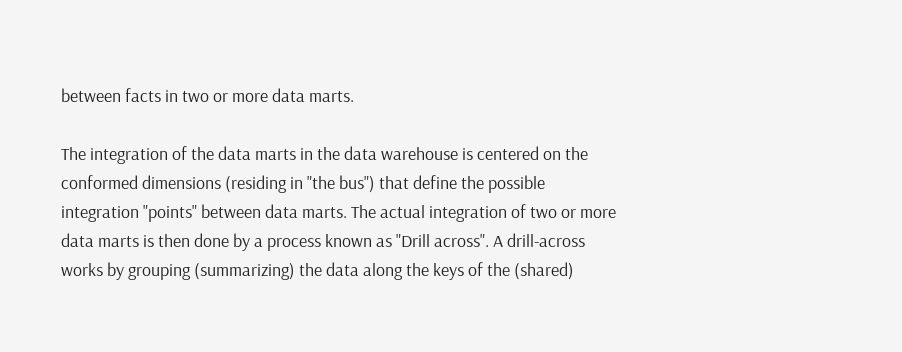between facts in two or more data marts.

The integration of the data marts in the data warehouse is centered on the conformed dimensions (residing in "the bus") that define the possible integration "points" between data marts. The actual integration of two or more data marts is then done by a process known as "Drill across". A drill-across works by grouping (summarizing) the data along the keys of the (shared)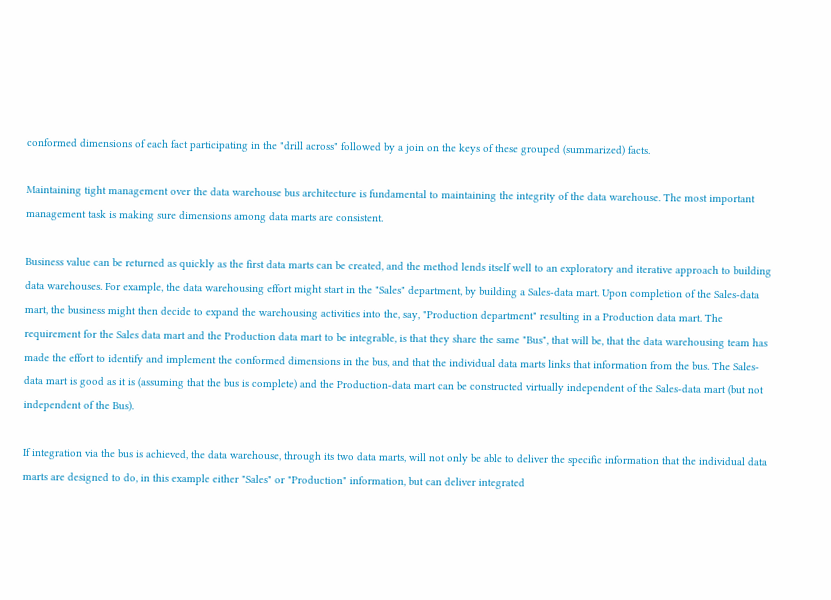conformed dimensions of each fact participating in the "drill across" followed by a join on the keys of these grouped (summarized) facts.

Maintaining tight management over the data warehouse bus architecture is fundamental to maintaining the integrity of the data warehouse. The most important management task is making sure dimensions among data marts are consistent.

Business value can be returned as quickly as the first data marts can be created, and the method lends itself well to an exploratory and iterative approach to building data warehouses. For example, the data warehousing effort might start in the "Sales" department, by building a Sales-data mart. Upon completion of the Sales-data mart, the business might then decide to expand the warehousing activities into the, say, "Production department" resulting in a Production data mart. The requirement for the Sales data mart and the Production data mart to be integrable, is that they share the same "Bus", that will be, that the data warehousing team has made the effort to identify and implement the conformed dimensions in the bus, and that the individual data marts links that information from the bus. The Sales-data mart is good as it is (assuming that the bus is complete) and the Production-data mart can be constructed virtually independent of the Sales-data mart (but not independent of the Bus).

If integration via the bus is achieved, the data warehouse, through its two data marts, will not only be able to deliver the specific information that the individual data marts are designed to do, in this example either "Sales" or "Production" information, but can deliver integrated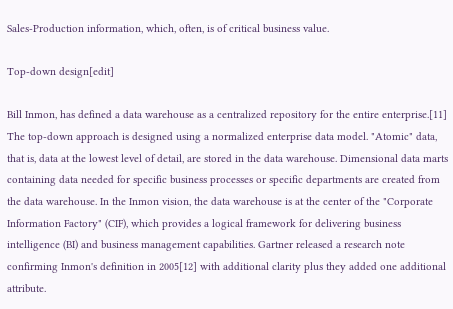Sales-Production information, which, often, is of critical business value.

Top-down design[edit]

Bill Inmon, has defined a data warehouse as a centralized repository for the entire enterprise.[11] The top-down approach is designed using a normalized enterprise data model. "Atomic" data, that is, data at the lowest level of detail, are stored in the data warehouse. Dimensional data marts containing data needed for specific business processes or specific departments are created from the data warehouse. In the Inmon vision, the data warehouse is at the center of the "Corporate Information Factory" (CIF), which provides a logical framework for delivering business intelligence (BI) and business management capabilities. Gartner released a research note confirming Inmon's definition in 2005[12] with additional clarity plus they added one additional attribute.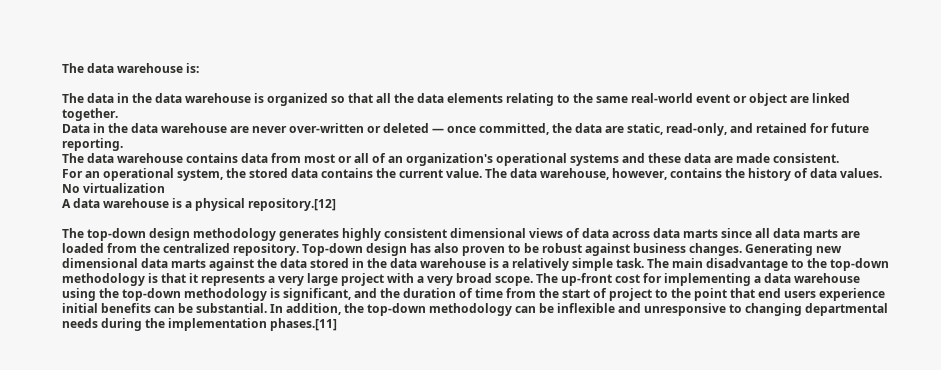The data warehouse is:

The data in the data warehouse is organized so that all the data elements relating to the same real-world event or object are linked together.
Data in the data warehouse are never over-written or deleted — once committed, the data are static, read-only, and retained for future reporting.
The data warehouse contains data from most or all of an organization's operational systems and these data are made consistent.
For an operational system, the stored data contains the current value. The data warehouse, however, contains the history of data values.
No virtualization
A data warehouse is a physical repository.[12]

The top-down design methodology generates highly consistent dimensional views of data across data marts since all data marts are loaded from the centralized repository. Top-down design has also proven to be robust against business changes. Generating new dimensional data marts against the data stored in the data warehouse is a relatively simple task. The main disadvantage to the top-down methodology is that it represents a very large project with a very broad scope. The up-front cost for implementing a data warehouse using the top-down methodology is significant, and the duration of time from the start of project to the point that end users experience initial benefits can be substantial. In addition, the top-down methodology can be inflexible and unresponsive to changing departmental needs during the implementation phases.[11]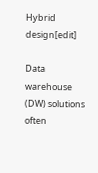Hybrid design[edit]

Data warehouse (DW) solutions often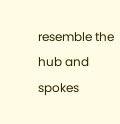resemble the hub and spokes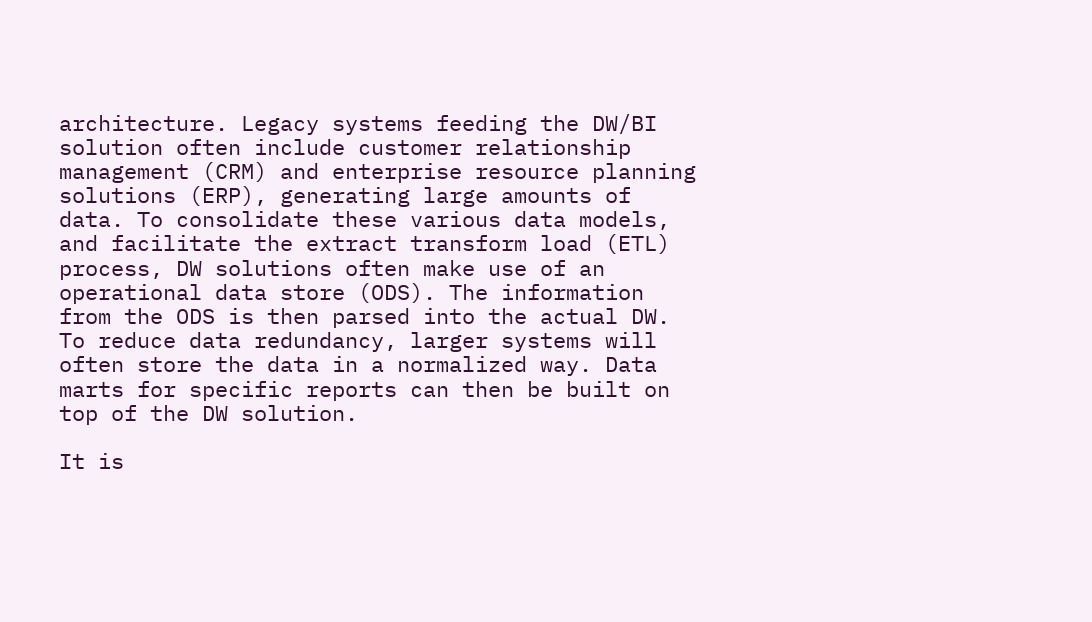architecture. Legacy systems feeding the DW/BI solution often include customer relationship management (CRM) and enterprise resource planning solutions (ERP), generating large amounts of data. To consolidate these various data models, and facilitate the extract transform load (ETL) process, DW solutions often make use of an operational data store (ODS). The information from the ODS is then parsed into the actual DW. To reduce data redundancy, larger systems will often store the data in a normalized way. Data marts for specific reports can then be built on top of the DW solution.

It is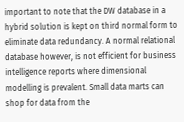important to note that the DW database in a hybrid solution is kept on third normal form to eliminate data redundancy. A normal relational database however, is not efficient for business intelligence reports where dimensional modelling is prevalent. Small data marts can shop for data from the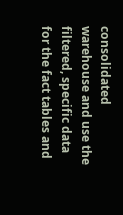consolidated warehouse and use the filtered, specific data for the fact tables and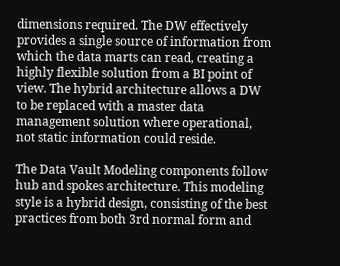dimensions required. The DW effectively provides a single source of information from which the data marts can read, creating a highly flexible solution from a BI point of view. The hybrid architecture allows a DW to be replaced with a master data management solution where operational, not static information could reside.

The Data Vault Modeling components follow hub and spokes architecture. This modeling style is a hybrid design, consisting of the best practices from both 3rd normal form and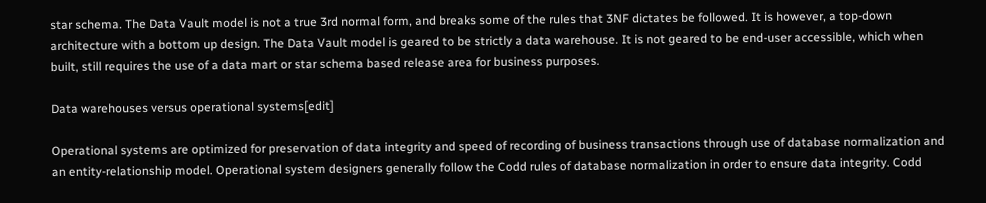star schema. The Data Vault model is not a true 3rd normal form, and breaks some of the rules that 3NF dictates be followed. It is however, a top-down architecture with a bottom up design. The Data Vault model is geared to be strictly a data warehouse. It is not geared to be end-user accessible, which when built, still requires the use of a data mart or star schema based release area for business purposes.

Data warehouses versus operational systems[edit]

Operational systems are optimized for preservation of data integrity and speed of recording of business transactions through use of database normalization and an entity-relationship model. Operational system designers generally follow the Codd rules of database normalization in order to ensure data integrity. Codd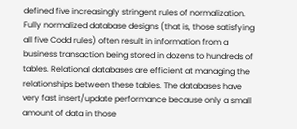defined five increasingly stringent rules of normalization. Fully normalized database designs (that is, those satisfying all five Codd rules) often result in information from a business transaction being stored in dozens to hundreds of tables. Relational databases are efficient at managing the relationships between these tables. The databases have very fast insert/update performance because only a small amount of data in those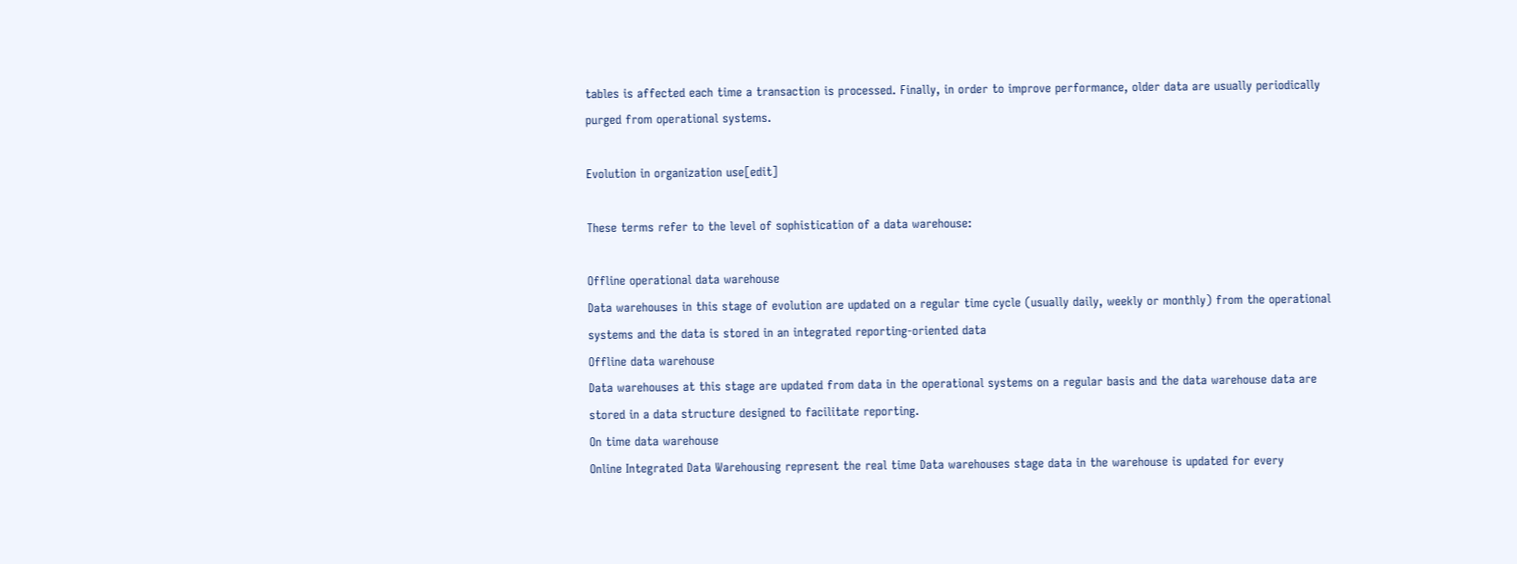tables is affected each time a transaction is processed. Finally, in order to improve performance, older data are usually periodically purged from operational systems.

Evolution in organization use[edit]

These terms refer to the level of sophistication of a data warehouse:

Offline operational data warehouse
Data warehouses in this stage of evolution are updated on a regular time cycle (usually daily, weekly or monthly) from the operational systems and the data is stored in an integrated reporting-oriented data
Offline data warehouse
Data warehouses at this stage are updated from data in the operational systems on a regular basis and the data warehouse data are stored in a data structure designed to facilitate reporting.
On time data warehouse
Online Integrated Data Warehousing represent the real time Data warehouses stage data in the warehouse is updated for every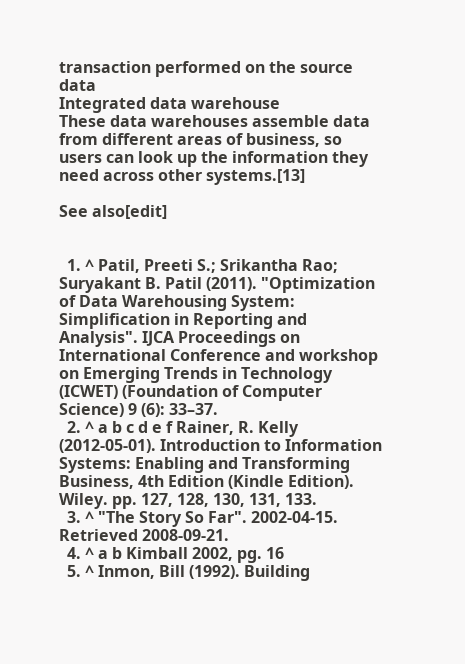transaction performed on the source data
Integrated data warehouse
These data warehouses assemble data from different areas of business, so users can look up the information they need across other systems.[13]

See also[edit]


  1. ^ Patil, Preeti S.; Srikantha Rao; Suryakant B. Patil (2011). "Optimization of Data Warehousing System: Simplification in Reporting and Analysis". IJCA Proceedings on International Conference and workshop on Emerging Trends in Technology (ICWET) (Foundation of Computer Science) 9 (6): 33–37.
  2. ^ a b c d e f Rainer, R. Kelly (2012-05-01). Introduction to Information Systems: Enabling and Transforming Business, 4th Edition (Kindle Edition). Wiley. pp. 127, 128, 130, 131, 133.
  3. ^ "The Story So Far". 2002-04-15. Retrieved 2008-09-21.
  4. ^ a b Kimball 2002, pg. 16
  5. ^ Inmon, Bill (1992). Building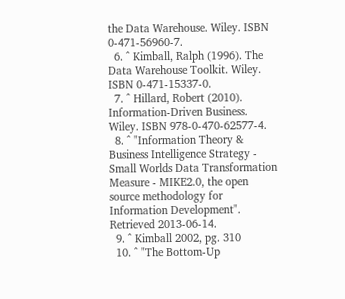the Data Warehouse. Wiley. ISBN 0-471-56960-7.
  6. ^ Kimball, Ralph (1996). The Data Warehouse Toolkit. Wiley. ISBN 0-471-15337-0.
  7. ^ Hillard, Robert (2010). Information-Driven Business. Wiley. ISBN 978-0-470-62577-4.
  8. ^ "Information Theory & Business Intelligence Strategy - Small Worlds Data Transformation Measure - MIKE2.0, the open source methodology for Information Development". Retrieved 2013-06-14.
  9. ^ Kimball 2002, pg. 310
  10. ^ "The Bottom-Up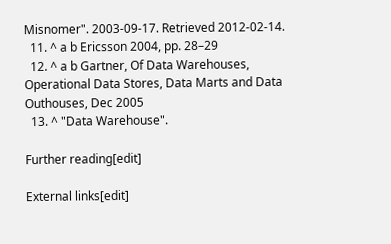Misnomer". 2003-09-17. Retrieved 2012-02-14.
  11. ^ a b Ericsson 2004, pp. 28–29
  12. ^ a b Gartner, Of Data Warehouses, Operational Data Stores, Data Marts and Data Outhouses, Dec 2005
  13. ^ "Data Warehouse".

Further reading[edit]

External links[edit]